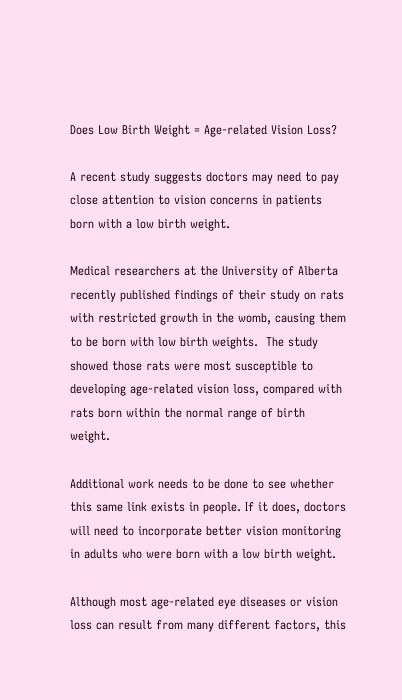Does Low Birth Weight = Age-related Vision Loss?

A recent study suggests doctors may need to pay close attention to vision concerns in patients born with a low birth weight.

Medical researchers at the University of Alberta recently published findings of their study on rats with restricted growth in the womb, causing them to be born with low birth weights.  The study showed those rats were most susceptible to developing age-related vision loss, compared with rats born within the normal range of birth weight.

Additional work needs to be done to see whether this same link exists in people. If it does, doctors will need to incorporate better vision monitoring in adults who were born with a low birth weight.

Although most age-related eye diseases or vision loss can result from many different factors, this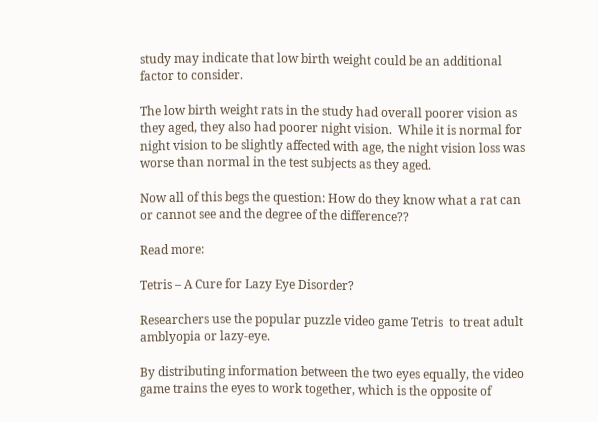study may indicate that low birth weight could be an additional factor to consider.

The low birth weight rats in the study had overall poorer vision as they aged, they also had poorer night vision.  While it is normal for night vision to be slightly affected with age, the night vision loss was worse than normal in the test subjects as they aged.

Now all of this begs the question: How do they know what a rat can or cannot see and the degree of the difference??

Read more:

Tetris – A Cure for Lazy Eye Disorder?

Researchers use the popular puzzle video game Tetris  to treat adult amblyopia or lazy-eye.

By distributing information between the two eyes equally, the video game trains the eyes to work together, which is the opposite of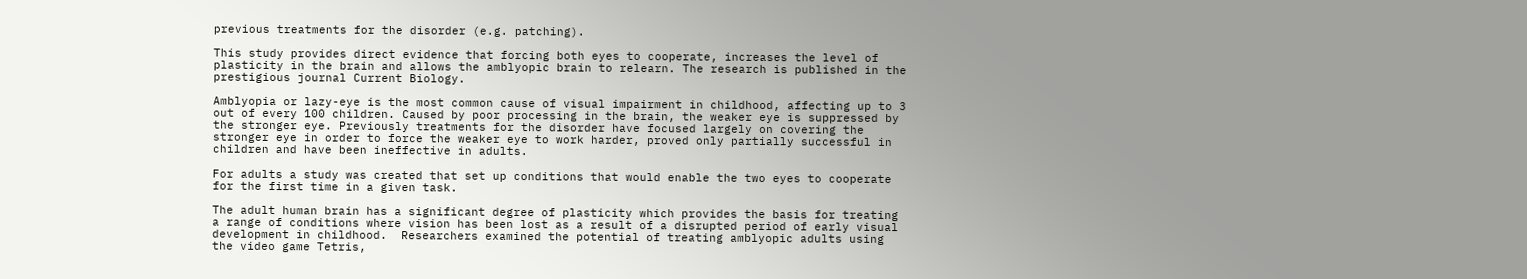previous treatments for the disorder (e.g. patching).

This study provides direct evidence that forcing both eyes to cooperate, increases the level of plasticity in the brain and allows the amblyopic brain to relearn. The research is published in the prestigious journal Current Biology.

Amblyopia or lazy-eye is the most common cause of visual impairment in childhood, affecting up to 3 out of every 100 children. Caused by poor processing in the brain, the weaker eye is suppressed by the stronger eye. Previously treatments for the disorder have focused largely on covering the stronger eye in order to force the weaker eye to work harder, proved only partially successful in children and have been ineffective in adults.

For adults a study was created that set up conditions that would enable the two eyes to cooperate for the first time in a given task.

The adult human brain has a significant degree of plasticity which provides the basis for treating a range of conditions where vision has been lost as a result of a disrupted period of early visual development in childhood.  Researchers examined the potential of treating amblyopic adults using the video game Tetris,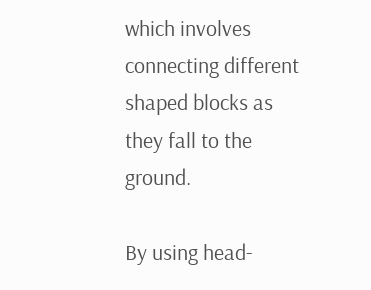which involves connecting different shaped blocks as they fall to the ground.

By using head-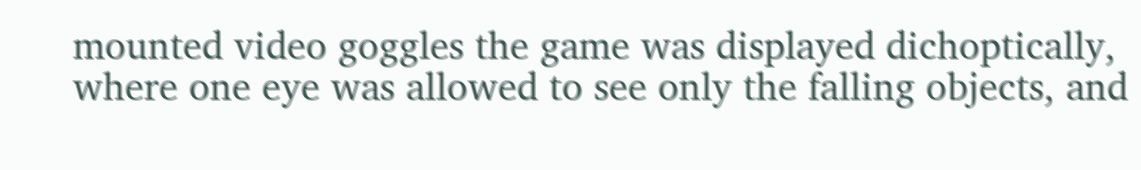mounted video goggles the game was displayed dichoptically, where one eye was allowed to see only the falling objects, and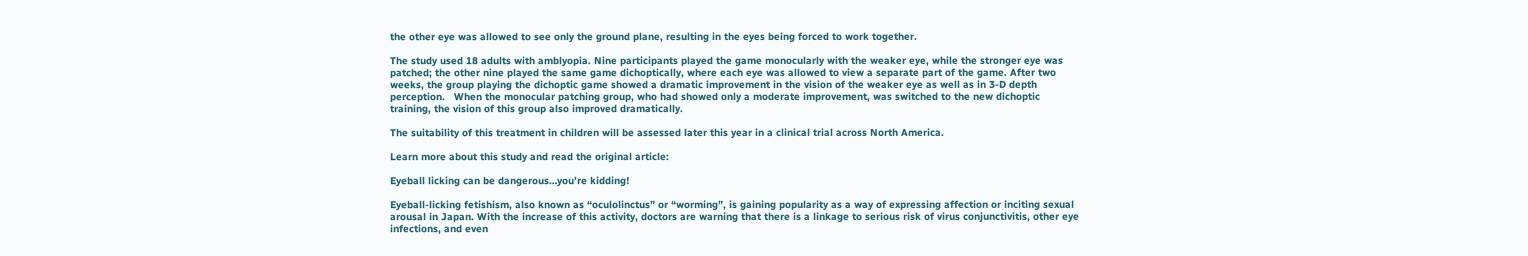the other eye was allowed to see only the ground plane, resulting in the eyes being forced to work together.

The study used 18 adults with amblyopia. Nine participants played the game monocularly with the weaker eye, while the stronger eye was patched; the other nine played the same game dichoptically, where each eye was allowed to view a separate part of the game. After two weeks, the group playing the dichoptic game showed a dramatic improvement in the vision of the weaker eye as well as in 3-D depth perception.   When the monocular patching group, who had showed only a moderate improvement, was switched to the new dichoptic training, the vision of this group also improved dramatically.

The suitability of this treatment in children will be assessed later this year in a clinical trial across North America.

Learn more about this study and read the original article:

Eyeball licking can be dangerous…you’re kidding!

Eyeball-licking fetishism, also known as “oculolinctus” or “worming”, is gaining popularity as a way of expressing affection or inciting sexual arousal in Japan. With the increase of this activity, doctors are warning that there is a linkage to serious risk of virus conjunctivitis, other eye infections, and even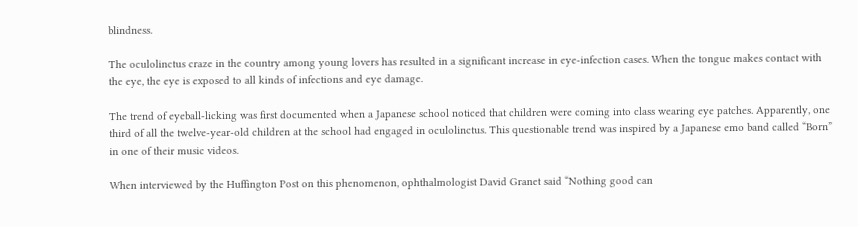blindness.

The oculolinctus craze in the country among young lovers has resulted in a significant increase in eye-infection cases. When the tongue makes contact with the eye, the eye is exposed to all kinds of infections and eye damage.

The trend of eyeball-licking was first documented when a Japanese school noticed that children were coming into class wearing eye patches. Apparently, one third of all the twelve-year-old children at the school had engaged in oculolinctus. This questionable trend was inspired by a Japanese emo band called “Born” in one of their music videos.

When interviewed by the Huffington Post on this phenomenon, ophthalmologist David Granet said “Nothing good can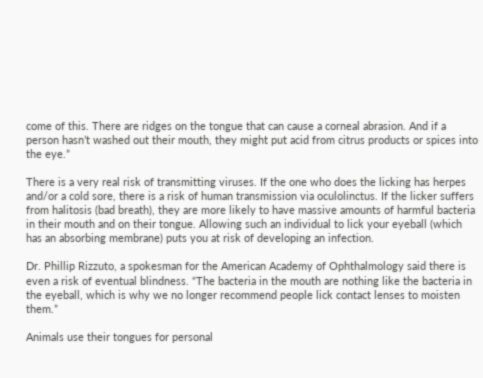come of this. There are ridges on the tongue that can cause a corneal abrasion. And if a person hasn’t washed out their mouth, they might put acid from citrus products or spices into the eye.”

There is a very real risk of transmitting viruses. If the one who does the licking has herpes and/or a cold sore, there is a risk of human transmission via oculolinctus. If the licker suffers from halitosis (bad breath), they are more likely to have massive amounts of harmful bacteria in their mouth and on their tongue. Allowing such an individual to lick your eyeball (which has an absorbing membrane) puts you at risk of developing an infection.

Dr. Phillip Rizzuto, a spokesman for the American Academy of Ophthalmology said there is even a risk of eventual blindness. “The bacteria in the mouth are nothing like the bacteria in the eyeball, which is why we no longer recommend people lick contact lenses to moisten them.”

Animals use their tongues for personal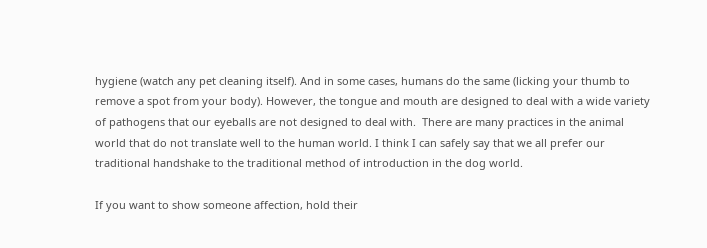hygiene (watch any pet cleaning itself). And in some cases, humans do the same (licking your thumb to remove a spot from your body). However, the tongue and mouth are designed to deal with a wide variety of pathogens that our eyeballs are not designed to deal with.  There are many practices in the animal world that do not translate well to the human world. I think I can safely say that we all prefer our traditional handshake to the traditional method of introduction in the dog world.

If you want to show someone affection, hold their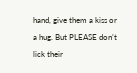hand, give them a kiss or a hug. But PLEASE don’t lick their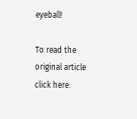eyeball!

To read the original article click here: